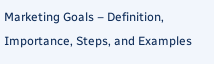Marketing Goals – Definition, Importance, Steps, and Examples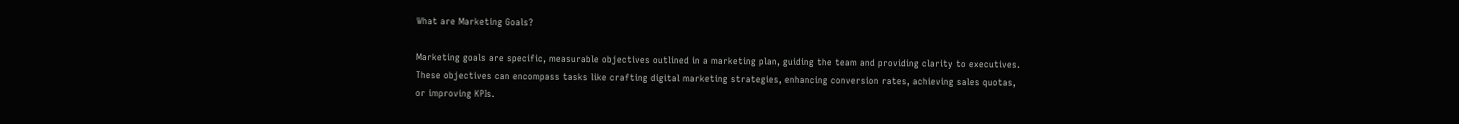What are Marketing Goals?

Marketing goals are specific, measurable objectives outlined in a marketing plan, guiding the team and providing clarity to executives. These objectives can encompass tasks like crafting digital marketing strategies, enhancing conversion rates, achieving sales quotas, or improving KPIs.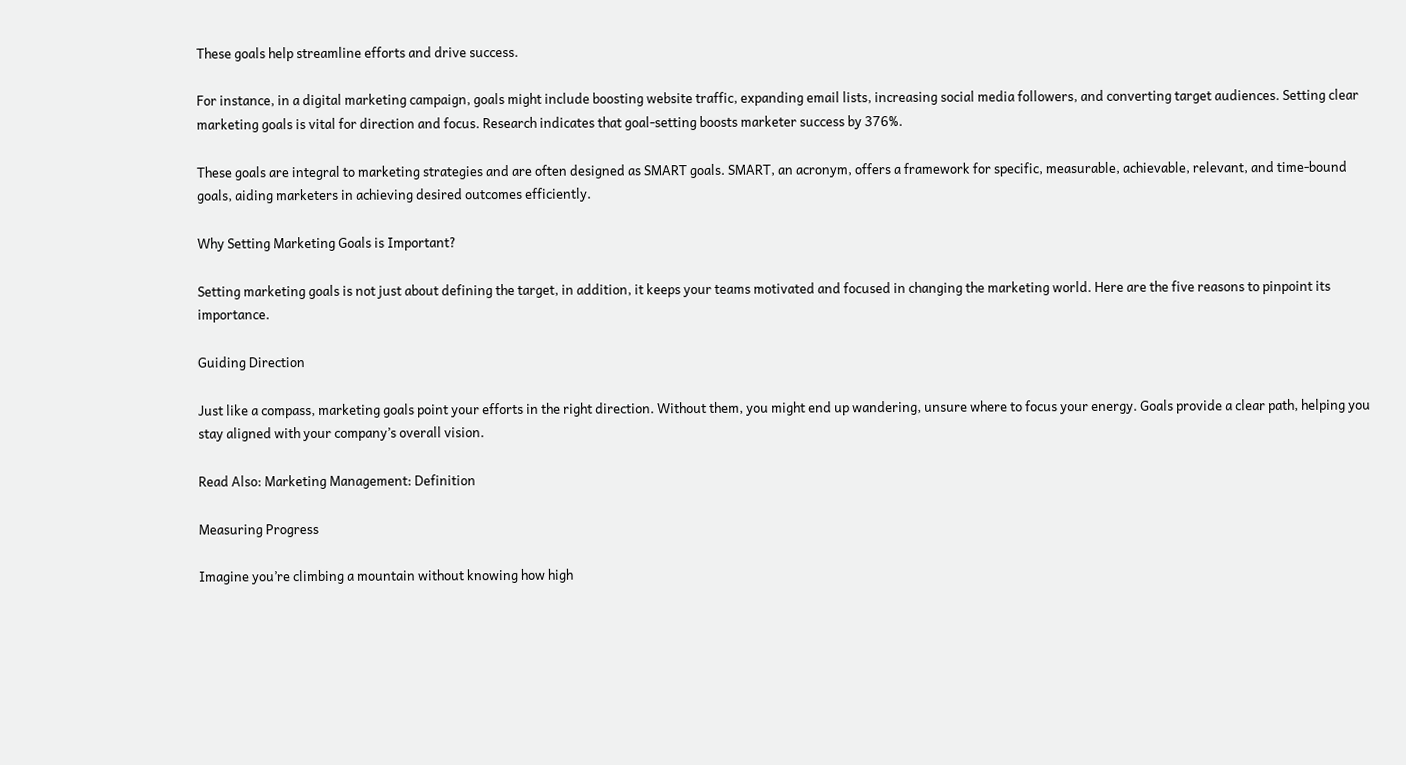These goals help streamline efforts and drive success.

For instance, in a digital marketing campaign, goals might include boosting website traffic, expanding email lists, increasing social media followers, and converting target audiences. Setting clear marketing goals is vital for direction and focus. Research indicates that goal-setting boosts marketer success by 376%.

These goals are integral to marketing strategies and are often designed as SMART goals. SMART, an acronym, offers a framework for specific, measurable, achievable, relevant, and time-bound goals, aiding marketers in achieving desired outcomes efficiently.

Why Setting Marketing Goals is Important?

Setting marketing goals is not just about defining the target, in addition, it keeps your teams motivated and focused in changing the marketing world. Here are the five reasons to pinpoint its importance.

Guiding Direction

Just like a compass, marketing goals point your efforts in the right direction. Without them, you might end up wandering, unsure where to focus your energy. Goals provide a clear path, helping you stay aligned with your company’s overall vision.

Read Also: Marketing Management: Definition

Measuring Progress

Imagine you’re climbing a mountain without knowing how high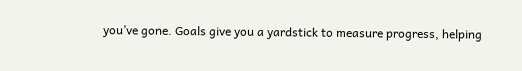you’ve gone. Goals give you a yardstick to measure progress, helping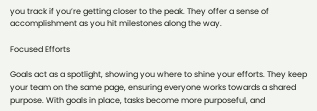you track if you’re getting closer to the peak. They offer a sense of accomplishment as you hit milestones along the way.

Focused Efforts

Goals act as a spotlight, showing you where to shine your efforts. They keep your team on the same page, ensuring everyone works towards a shared purpose. With goals in place, tasks become more purposeful, and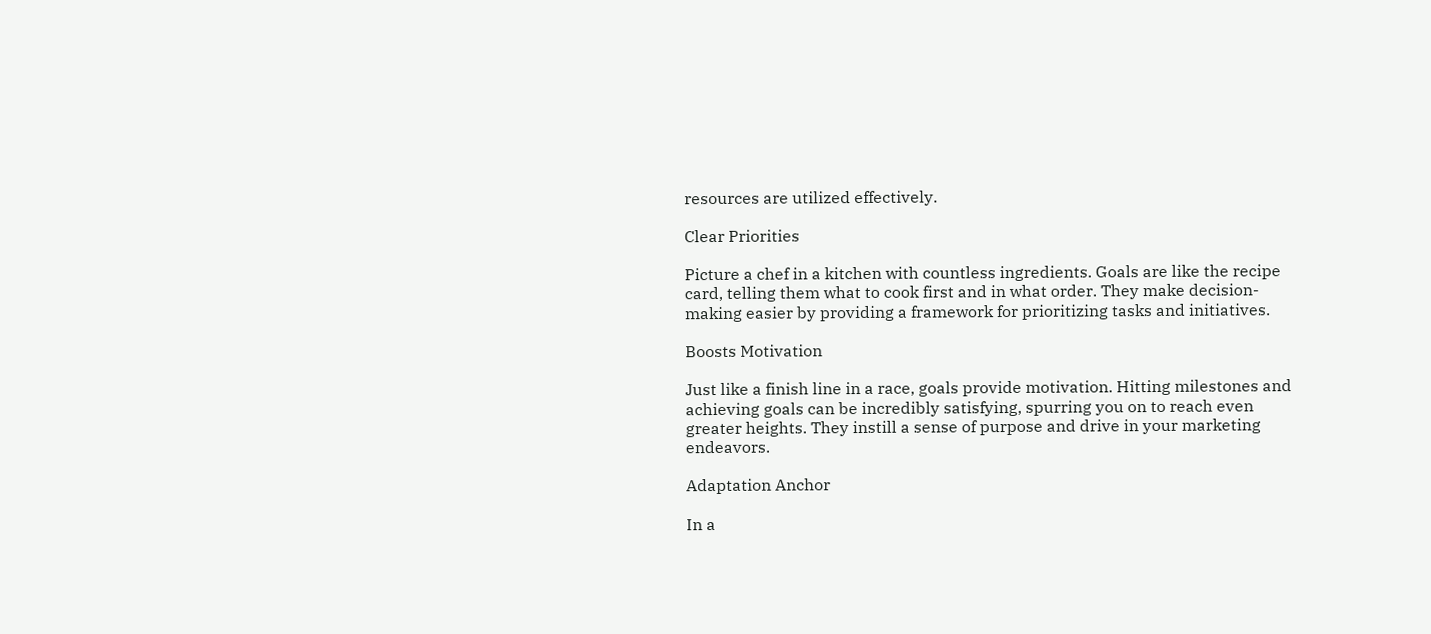resources are utilized effectively.

Clear Priorities

Picture a chef in a kitchen with countless ingredients. Goals are like the recipe card, telling them what to cook first and in what order. They make decision-making easier by providing a framework for prioritizing tasks and initiatives.

Boosts Motivation

Just like a finish line in a race, goals provide motivation. Hitting milestones and achieving goals can be incredibly satisfying, spurring you on to reach even greater heights. They instill a sense of purpose and drive in your marketing endeavors.

Adaptation Anchor

In a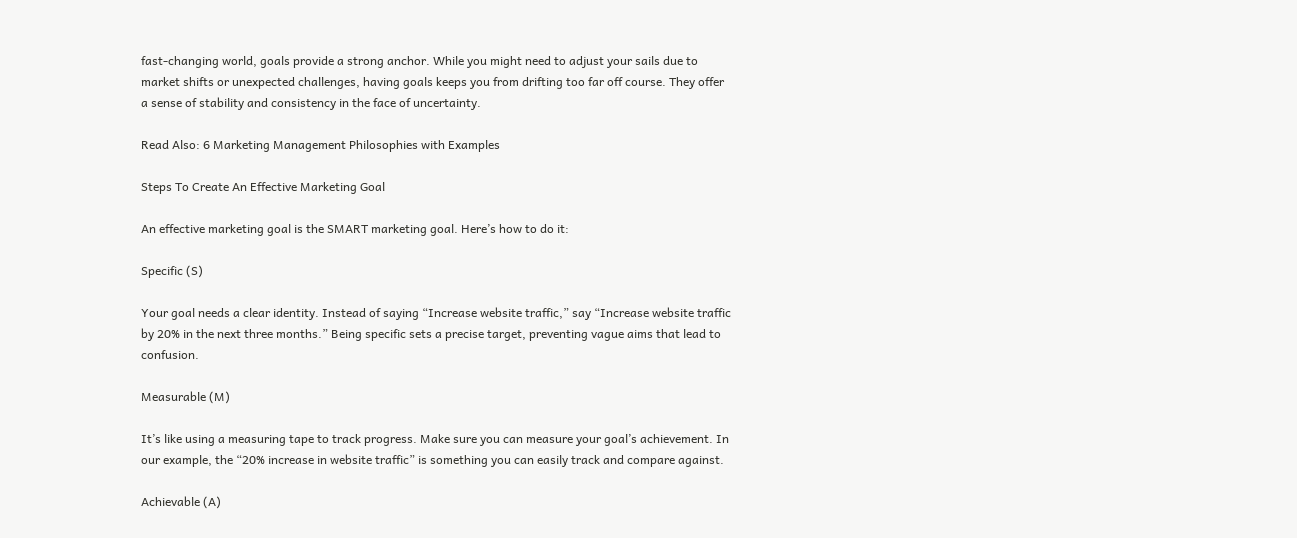fast-changing world, goals provide a strong anchor. While you might need to adjust your sails due to market shifts or unexpected challenges, having goals keeps you from drifting too far off course. They offer a sense of stability and consistency in the face of uncertainty.

Read Also: 6 Marketing Management Philosophies with Examples

Steps To Create An Effective Marketing Goal

An effective marketing goal is the SMART marketing goal. Here’s how to do it:

Specific (S)

Your goal needs a clear identity. Instead of saying “Increase website traffic,” say “Increase website traffic by 20% in the next three months.” Being specific sets a precise target, preventing vague aims that lead to confusion.

Measurable (M)

It’s like using a measuring tape to track progress. Make sure you can measure your goal’s achievement. In our example, the “20% increase in website traffic” is something you can easily track and compare against.

Achievable (A)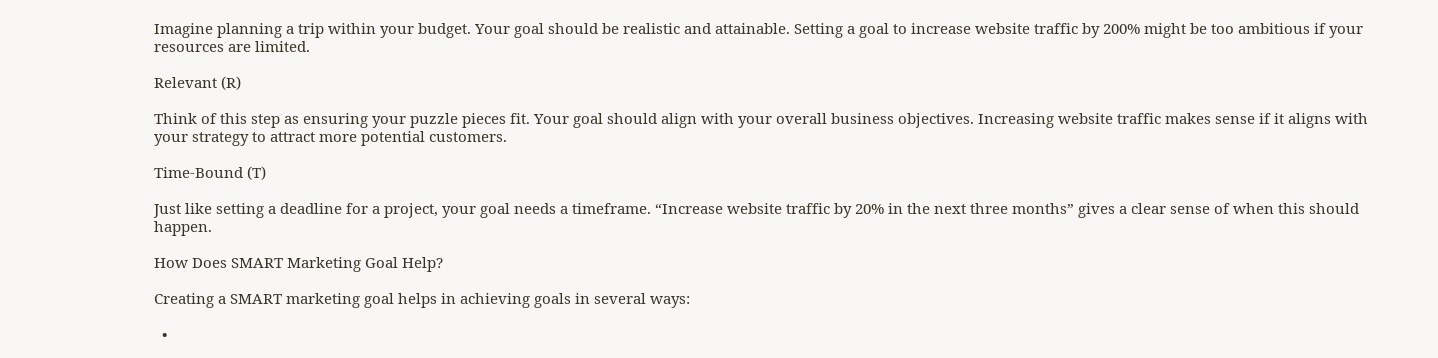Imagine planning a trip within your budget. Your goal should be realistic and attainable. Setting a goal to increase website traffic by 200% might be too ambitious if your resources are limited.

Relevant (R)

Think of this step as ensuring your puzzle pieces fit. Your goal should align with your overall business objectives. Increasing website traffic makes sense if it aligns with your strategy to attract more potential customers.

Time-Bound (T)

Just like setting a deadline for a project, your goal needs a timeframe. “Increase website traffic by 20% in the next three months” gives a clear sense of when this should happen.

How Does SMART Marketing Goal Help?

Creating a SMART marketing goal helps in achieving goals in several ways:

  •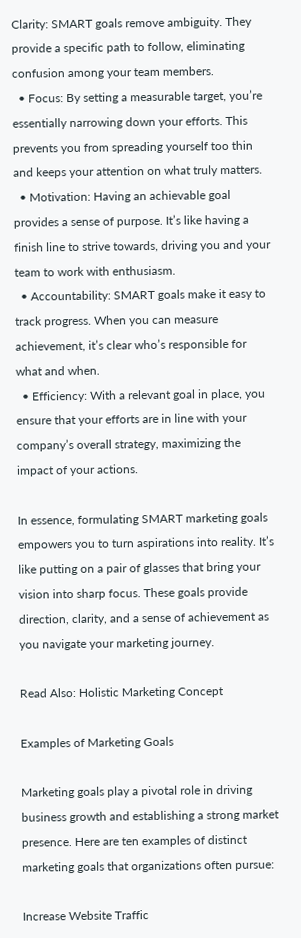Clarity: SMART goals remove ambiguity. They provide a specific path to follow, eliminating confusion among your team members.
  • Focus: By setting a measurable target, you’re essentially narrowing down your efforts. This prevents you from spreading yourself too thin and keeps your attention on what truly matters.
  • Motivation: Having an achievable goal provides a sense of purpose. It’s like having a finish line to strive towards, driving you and your team to work with enthusiasm.
  • Accountability: SMART goals make it easy to track progress. When you can measure achievement, it’s clear who’s responsible for what and when.
  • Efficiency: With a relevant goal in place, you ensure that your efforts are in line with your company’s overall strategy, maximizing the impact of your actions.

In essence, formulating SMART marketing goals empowers you to turn aspirations into reality. It’s like putting on a pair of glasses that bring your vision into sharp focus. These goals provide direction, clarity, and a sense of achievement as you navigate your marketing journey.

Read Also: Holistic Marketing Concept

Examples of Marketing Goals

Marketing goals play a pivotal role in driving business growth and establishing a strong market presence. Here are ten examples of distinct marketing goals that organizations often pursue:

Increase Website Traffic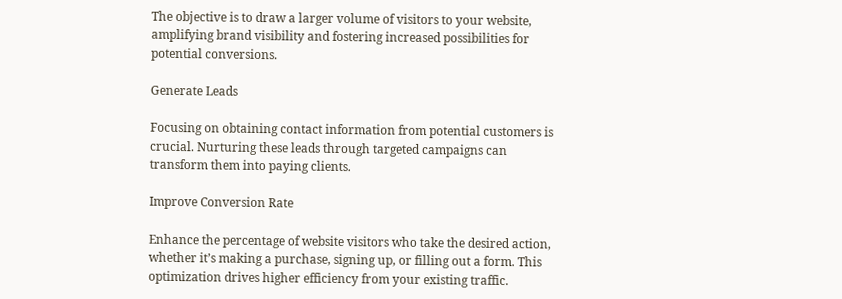The objective is to draw a larger volume of visitors to your website, amplifying brand visibility and fostering increased possibilities for potential conversions.

Generate Leads

Focusing on obtaining contact information from potential customers is crucial. Nurturing these leads through targeted campaigns can transform them into paying clients.

Improve Conversion Rate

Enhance the percentage of website visitors who take the desired action, whether it’s making a purchase, signing up, or filling out a form. This optimization drives higher efficiency from your existing traffic.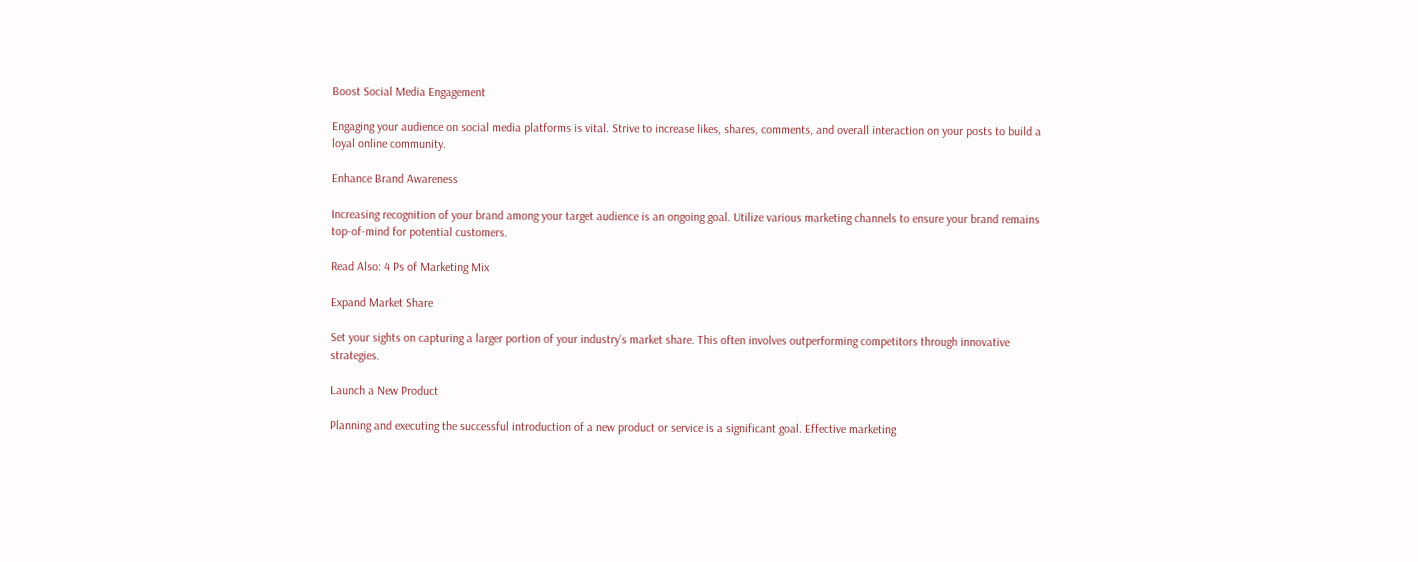Boost Social Media Engagement

Engaging your audience on social media platforms is vital. Strive to increase likes, shares, comments, and overall interaction on your posts to build a loyal online community.

Enhance Brand Awareness

Increasing recognition of your brand among your target audience is an ongoing goal. Utilize various marketing channels to ensure your brand remains top-of-mind for potential customers.

Read Also: 4 Ps of Marketing Mix

Expand Market Share

Set your sights on capturing a larger portion of your industry’s market share. This often involves outperforming competitors through innovative strategies.

Launch a New Product

Planning and executing the successful introduction of a new product or service is a significant goal. Effective marketing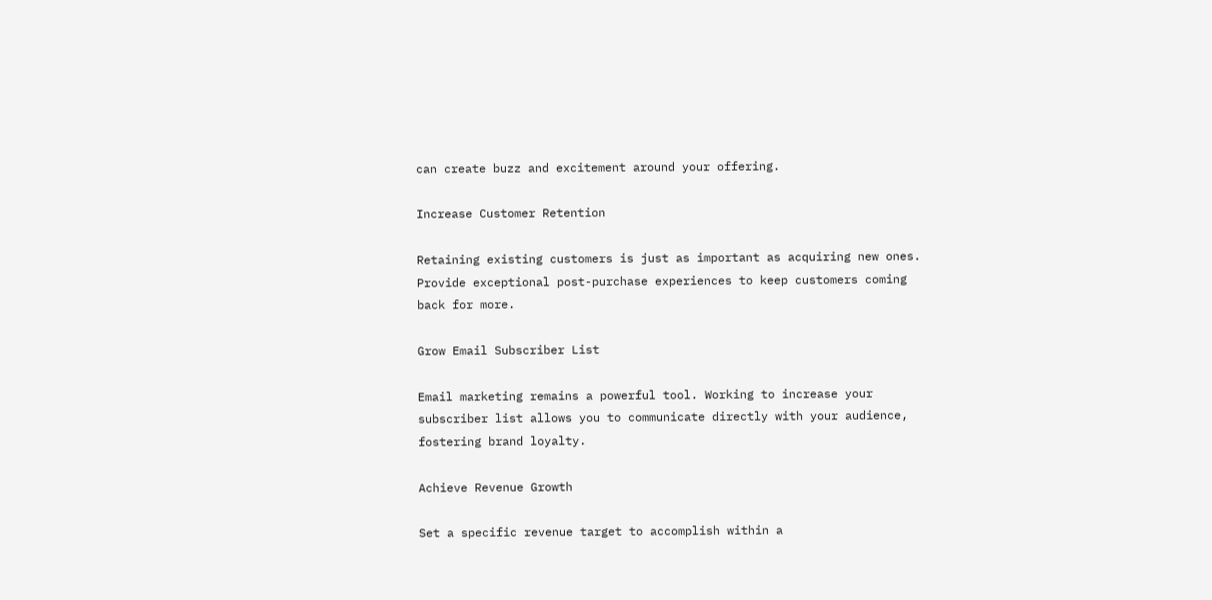can create buzz and excitement around your offering.

Increase Customer Retention

Retaining existing customers is just as important as acquiring new ones. Provide exceptional post-purchase experiences to keep customers coming back for more.

Grow Email Subscriber List

Email marketing remains a powerful tool. Working to increase your subscriber list allows you to communicate directly with your audience, fostering brand loyalty.

Achieve Revenue Growth

Set a specific revenue target to accomplish within a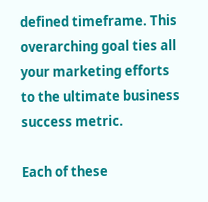defined timeframe. This overarching goal ties all your marketing efforts to the ultimate business success metric.

Each of these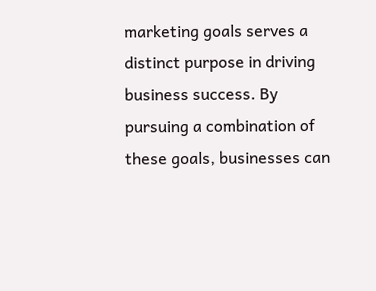marketing goals serves a distinct purpose in driving business success. By pursuing a combination of these goals, businesses can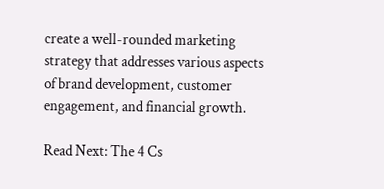create a well-rounded marketing strategy that addresses various aspects of brand development, customer engagement, and financial growth.

Read Next: The 4 Cs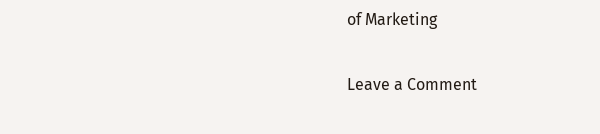of Marketing

Leave a Comment